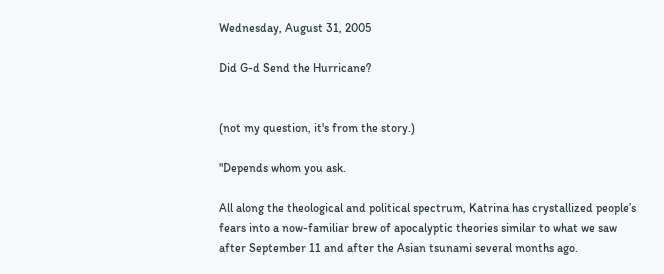Wednesday, August 31, 2005

Did G-d Send the Hurricane?


(not my question, it's from the story.)

"Depends whom you ask.

All along the theological and political spectrum, Katrina has crystallized people’s fears into a now-familiar brew of apocalyptic theories similar to what we saw after September 11 and after the Asian tsunami several months ago.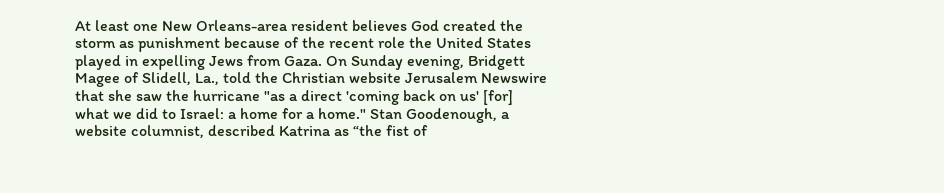At least one New Orleans-area resident believes God created the storm as punishment because of the recent role the United States played in expelling Jews from Gaza. On Sunday evening, Bridgett Magee of Slidell, La., told the Christian website Jerusalem Newswire that she saw the hurricane "as a direct 'coming back on us' [for] what we did to Israel: a home for a home." Stan Goodenough, a website columnist, described Katrina as “the fist of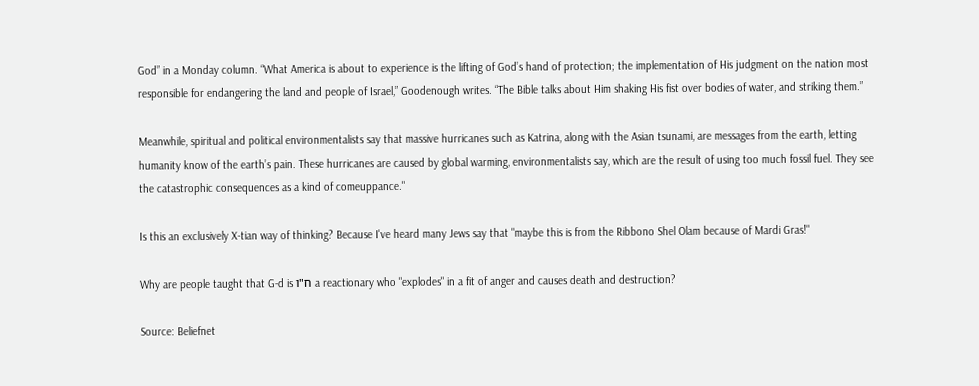God” in a Monday column. “What America is about to experience is the lifting of God’s hand of protection; the implementation of His judgment on the nation most responsible for endangering the land and people of Israel,” Goodenough writes. “The Bible talks about Him shaking His fist over bodies of water, and striking them.”

Meanwhile, spiritual and political environmentalists say that massive hurricanes such as Katrina, along with the Asian tsunami, are messages from the earth, letting humanity know of the earth’s pain. These hurricanes are caused by global warming, environmentalists say, which are the result of using too much fossil fuel. They see the catastrophic consequences as a kind of comeuppance."

Is this an exclusively X-tian way of thinking? Because I've heard many Jews say that "maybe this is from the Ribbono Shel Olam because of Mardi Gras!"

Why are people taught that G-d is ח"ו a reactionary who "explodes" in a fit of anger and causes death and destruction?

Source: Beliefnet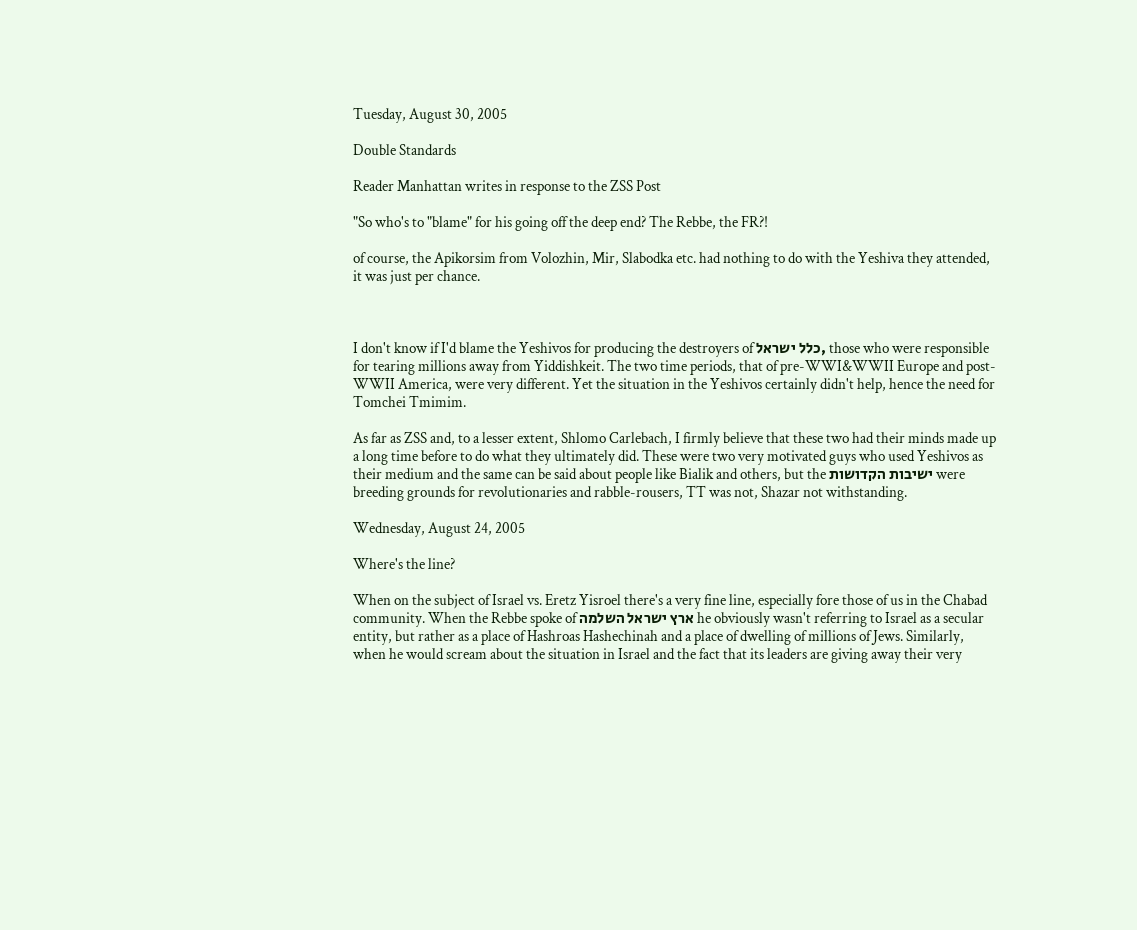Tuesday, August 30, 2005

Double Standards

Reader Manhattan writes in response to the ZSS Post

"So who's to "blame" for his going off the deep end? The Rebbe, the FR?!

of course, the Apikorsim from Volozhin, Mir, Slabodka etc. had nothing to do with the Yeshiva they attended, it was just per chance.



I don't know if I'd blame the Yeshivos for producing the destroyers of כלל ישראל, those who were responsible for tearing millions away from Yiddishkeit. The two time periods, that of pre-WWI&WWII Europe and post-WWII America, were very different. Yet the situation in the Yeshivos certainly didn't help, hence the need for Tomchei Tmimim.

As far as ZSS and, to a lesser extent, Shlomo Carlebach, I firmly believe that these two had their minds made up a long time before to do what they ultimately did. These were two very motivated guys who used Yeshivos as their medium and the same can be said about people like Bialik and others, but the ישיבות הקדושות were breeding grounds for revolutionaries and rabble-rousers, TT was not, Shazar not withstanding.

Wednesday, August 24, 2005

Where's the line?

When on the subject of Israel vs. Eretz Yisroel there's a very fine line, especially fore those of us in the Chabad community. When the Rebbe spoke of ארץ ישראל השלמה he obviously wasn't referring to Israel as a secular entity, but rather as a place of Hashroas Hashechinah and a place of dwelling of millions of Jews. Similarly, when he would scream about the situation in Israel and the fact that its leaders are giving away their very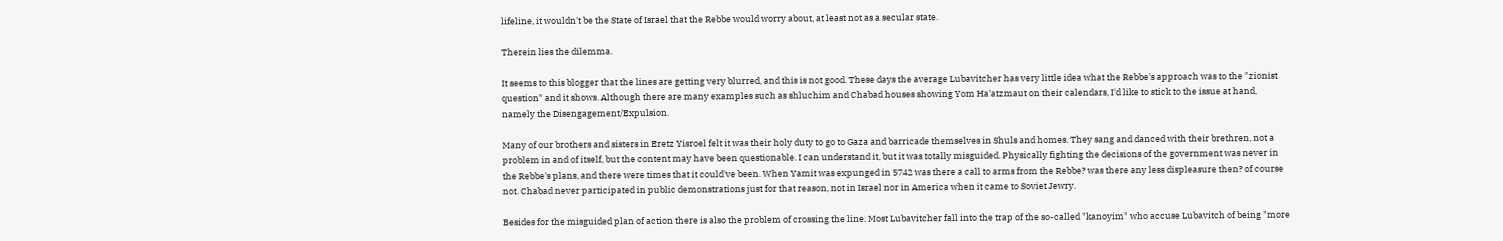lifeline, it wouldn't be the State of Israel that the Rebbe would worry about, at least not as a secular state.

Therein lies the dilemma.

It seems to this blogger that the lines are getting very blurred, and this is not good. These days the average Lubavitcher has very little idea what the Rebbe's approach was to the "zionist question" and it shows. Although there are many examples such as shluchim and Chabad houses showing Yom Ha'atzmaut on their calendars, I'd like to stick to the issue at hand, namely the Disengagement/Expulsion.

Many of our brothers and sisters in Eretz Yisroel felt it was their holy duty to go to Gaza and barricade themselves in Shuls and homes. They sang and danced with their brethren, not a problem in and of itself, but the content may have been questionable. I can understand it, but it was totally misguided. Physically fighting the decisions of the government was never in the Rebbe's plans, and there were times that it could've been. When Yamit was expunged in 5742 was there a call to arms from the Rebbe? was there any less displeasure then? of course not. Chabad never participated in public demonstrations just for that reason, not in Israel nor in America when it came to Soviet Jewry.

Besides for the misguided plan of action there is also the problem of crossing the line. Most Lubavitcher fall into the trap of the so-called "kanoyim" who accuse Lubavitch of being "more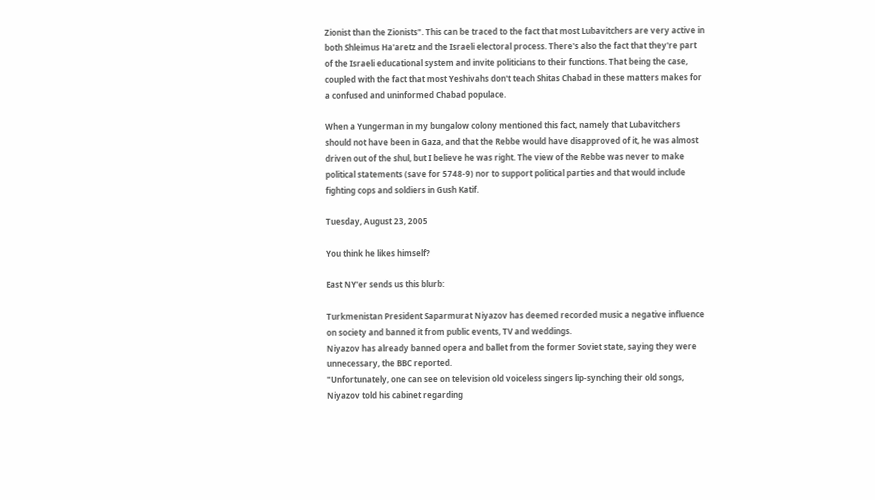Zionist than the Zionists". This can be traced to the fact that most Lubavitchers are very active in both Shleimus Ha'aretz and the Israeli electoral process. There's also the fact that they're part of the Israeli educational system and invite politicians to their functions. That being the case, coupled with the fact that most Yeshivahs don't teach Shitas Chabad in these matters makes for a confused and uninformed Chabad populace.

When a Yungerman in my bungalow colony mentioned this fact, namely that Lubavitchers should not have been in Gaza, and that the Rebbe would have disapproved of it, he was almost driven out of the shul, but I believe he was right. The view of the Rebbe was never to make political statements (save for 5748-9) nor to support political parties and that would include fighting cops and soldiers in Gush Katif.

Tuesday, August 23, 2005

You think he likes himself?

East NY'er sends us this blurb:

Turkmenistan President Saparmurat Niyazov has deemed recorded music a negative influence on society and banned it from public events, TV and weddings.
Niyazov has already banned opera and ballet from the former Soviet state, saying they were unnecessary, the BBC reported.
"Unfortunately, one can see on television old voiceless singers lip-synching their old songs, Niyazov told his cabinet regarding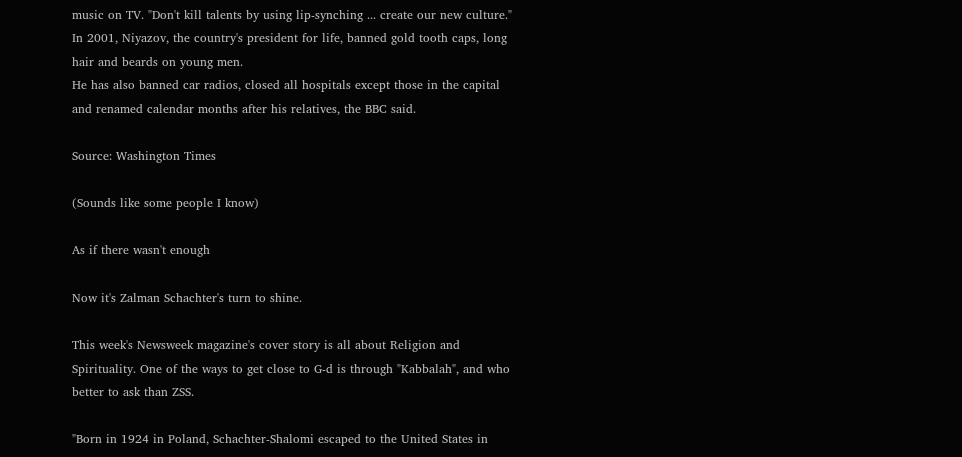music on TV. "Don't kill talents by using lip-synching ... create our new culture."
In 2001, Niyazov, the country's president for life, banned gold tooth caps, long hair and beards on young men.
He has also banned car radios, closed all hospitals except those in the capital and renamed calendar months after his relatives, the BBC said.

Source: Washington Times

(Sounds like some people I know)

As if there wasn't enough

Now it's Zalman Schachter's turn to shine.

This week's Newsweek magazine's cover story is all about Religion and Spirituality. One of the ways to get close to G-d is through "Kabbalah", and who better to ask than ZSS.

"Born in 1924 in Poland, Schachter-Shalomi escaped to the United States in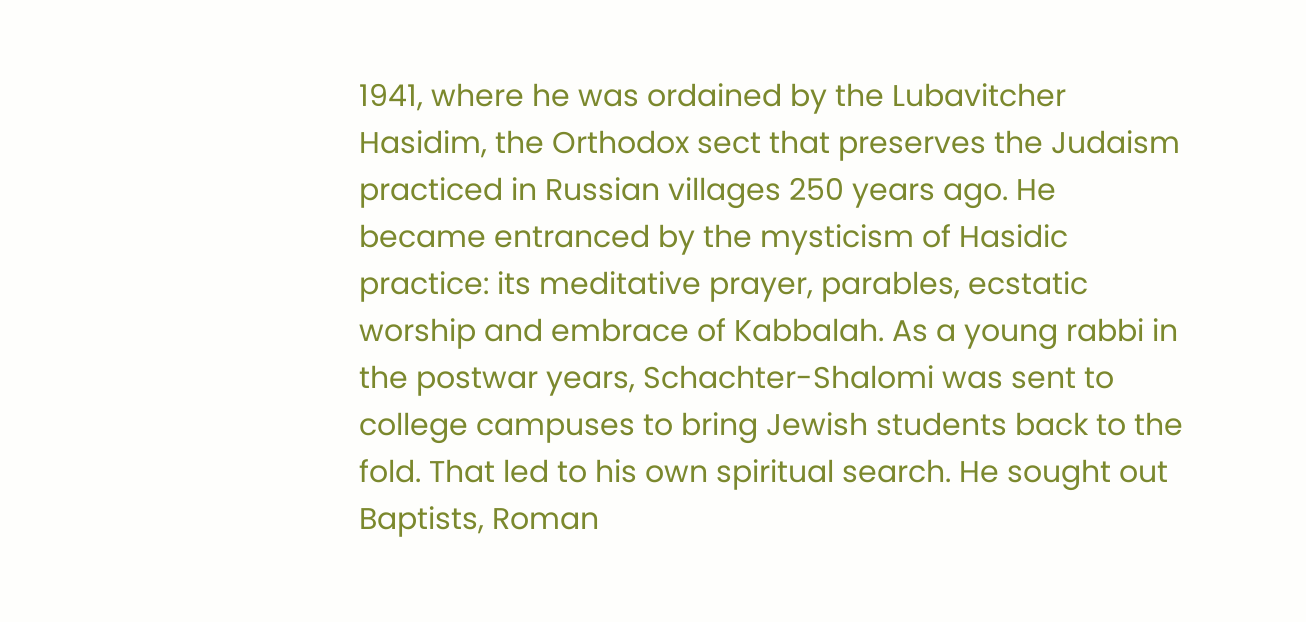1941, where he was ordained by the Lubavitcher Hasidim, the Orthodox sect that preserves the Judaism practiced in Russian villages 250 years ago. He became entranced by the mysticism of Hasidic practice: its meditative prayer, parables, ecstatic worship and embrace of Kabbalah. As a young rabbi in the postwar years, Schachter-Shalomi was sent to college campuses to bring Jewish students back to the fold. That led to his own spiritual search. He sought out Baptists, Roman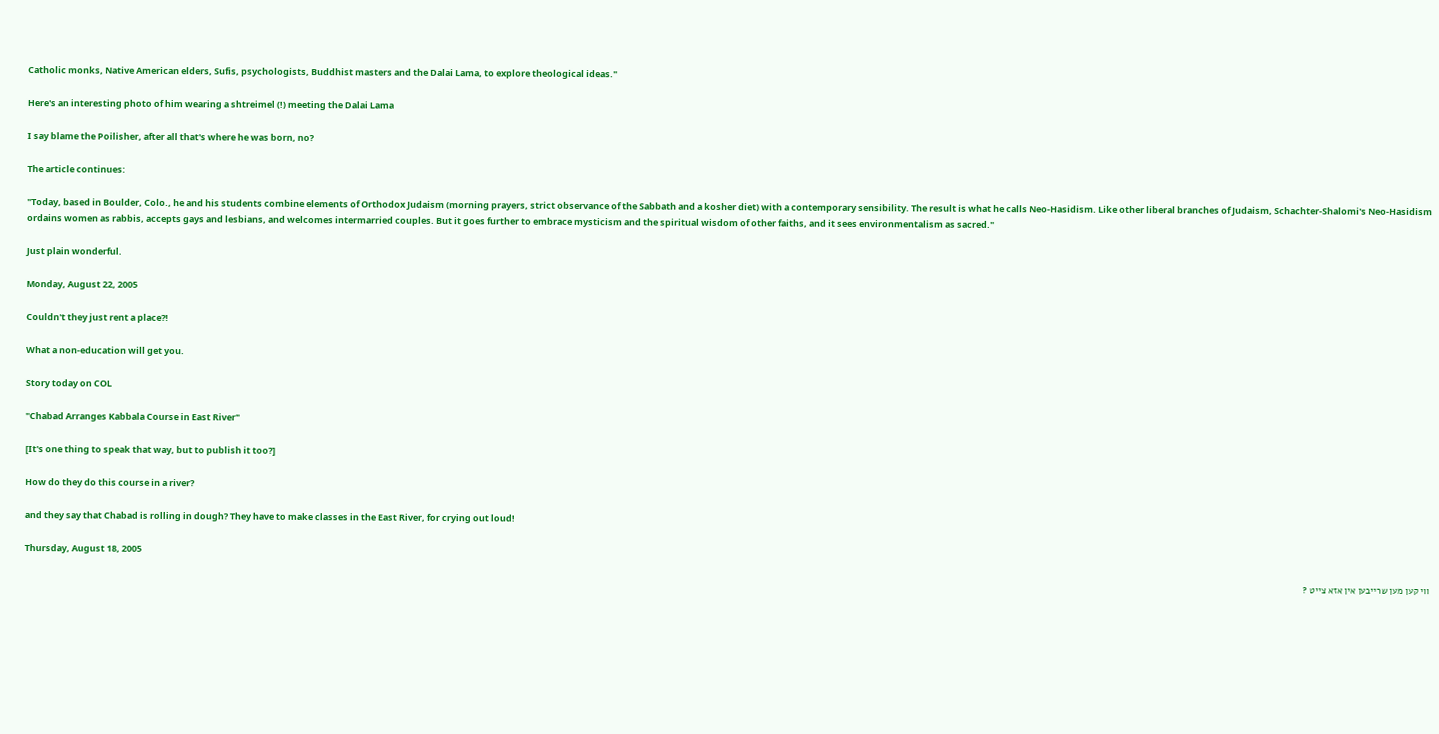Catholic monks, Native American elders, Sufis, psychologists, Buddhist masters and the Dalai Lama, to explore theological ideas."

Here's an interesting photo of him wearing a shtreimel (!) meeting the Dalai Lama

I say blame the Poilisher, after all that's where he was born, no?

The article continues:

"Today, based in Boulder, Colo., he and his students combine elements of Orthodox Judaism (morning prayers, strict observance of the Sabbath and a kosher diet) with a contemporary sensibility. The result is what he calls Neo-Hasidism. Like other liberal branches of Judaism, Schachter-Shalomi's Neo-Hasidism ordains women as rabbis, accepts gays and lesbians, and welcomes intermarried couples. But it goes further to embrace mysticism and the spiritual wisdom of other faiths, and it sees environmentalism as sacred."

Just plain wonderful.

Monday, August 22, 2005

Couldn't they just rent a place?!

What a non-education will get you.

Story today on COL

"Chabad Arranges Kabbala Course in East River"

[It's one thing to speak that way, but to publish it too?]

How do they do this course in a river?

and they say that Chabad is rolling in dough? They have to make classes in the East River, for crying out loud!

Thursday, August 18, 2005

ווי קען מען שרייבען אין אזא צייט ?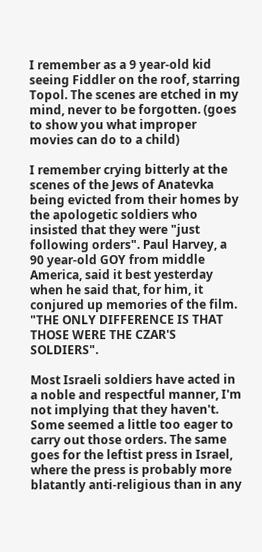I remember as a 9 year-old kid seeing Fiddler on the roof, starring Topol. The scenes are etched in my mind, never to be forgotten. (goes to show you what improper movies can do to a child)

I remember crying bitterly at the scenes of the Jews of Anatevka being evicted from their homes by the apologetic soldiers who insisted that they were "just following orders". Paul Harvey, a 90 year-old GOY from middle America, said it best yesterday when he said that, for him, it conjured up memories of the film. "THE ONLY DIFFERENCE IS THAT THOSE WERE THE CZAR'S SOLDIERS".

Most Israeli soldiers have acted in a noble and respectful manner, I'm not implying that they haven't. Some seemed a little too eager to carry out those orders. The same goes for the leftist press in Israel, where the press is probably more blatantly anti-religious than in any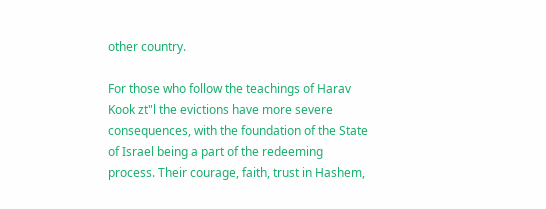other country.

For those who follow the teachings of Harav Kook zt"l the evictions have more severe consequences, with the foundation of the State of Israel being a part of the redeeming process. Their courage, faith, trust in Hashem,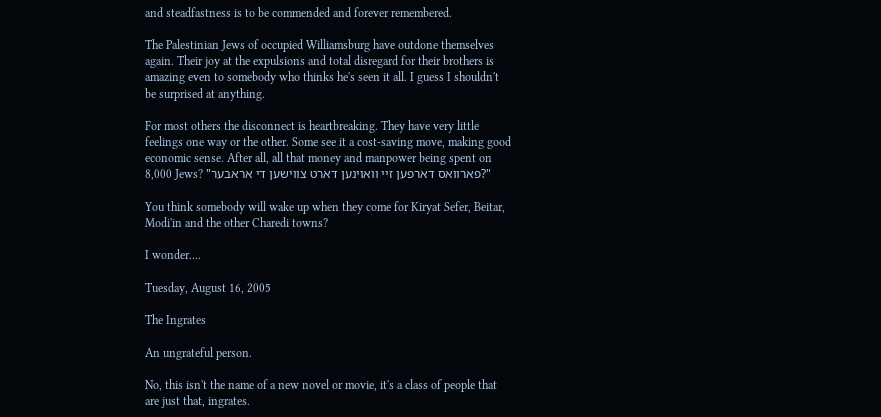and steadfastness is to be commended and forever remembered.

The Palestinian Jews of occupied Williamsburg have outdone themselves again. Their joy at the expulsions and total disregard for their brothers is amazing even to somebody who thinks he's seen it all. I guess I shouldn't be surprised at anything.

For most others the disconnect is heartbreaking. They have very little feelings one way or the other. Some see it a cost-saving move, making good economic sense. After all, all that money and manpower being spent on 8,000 Jews? "פארוואס דארפען זיי וואוינען דארט צווישען די אראבער?"

You think somebody will wake up when they come for Kiryat Sefer, Beitar, Modi'in and the other Charedi towns?

I wonder....

Tuesday, August 16, 2005

The Ingrates

An ungrateful person.

No, this isn't the name of a new novel or movie, it's a class of people that are just that, ingrates.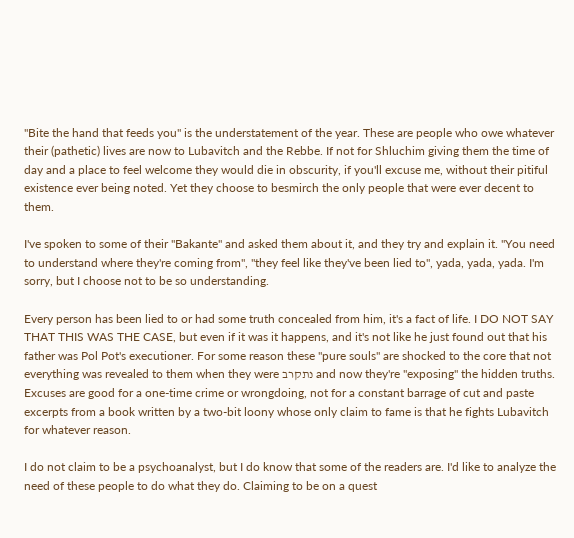"Bite the hand that feeds you" is the understatement of the year. These are people who owe whatever their (pathetic) lives are now to Lubavitch and the Rebbe. If not for Shluchim giving them the time of day and a place to feel welcome they would die in obscurity, if you'll excuse me, without their pitiful existence ever being noted. Yet they choose to besmirch the only people that were ever decent to them.

I've spoken to some of their "Bakante" and asked them about it, and they try and explain it. "You need to understand where they're coming from", "they feel like they've been lied to", yada, yada, yada. I'm sorry, but I choose not to be so understanding.

Every person has been lied to or had some truth concealed from him, it's a fact of life. I DO NOT SAY THAT THIS WAS THE CASE, but even if it was it happens, and it's not like he just found out that his father was Pol Pot's executioner. For some reason these "pure souls" are shocked to the core that not everything was revealed to them when they were נתקרב and now they're "exposing" the hidden truths. Excuses are good for a one-time crime or wrongdoing, not for a constant barrage of cut and paste excerpts from a book written by a two-bit loony whose only claim to fame is that he fights Lubavitch for whatever reason.

I do not claim to be a psychoanalyst, but I do know that some of the readers are. I'd like to analyze the need of these people to do what they do. Claiming to be on a quest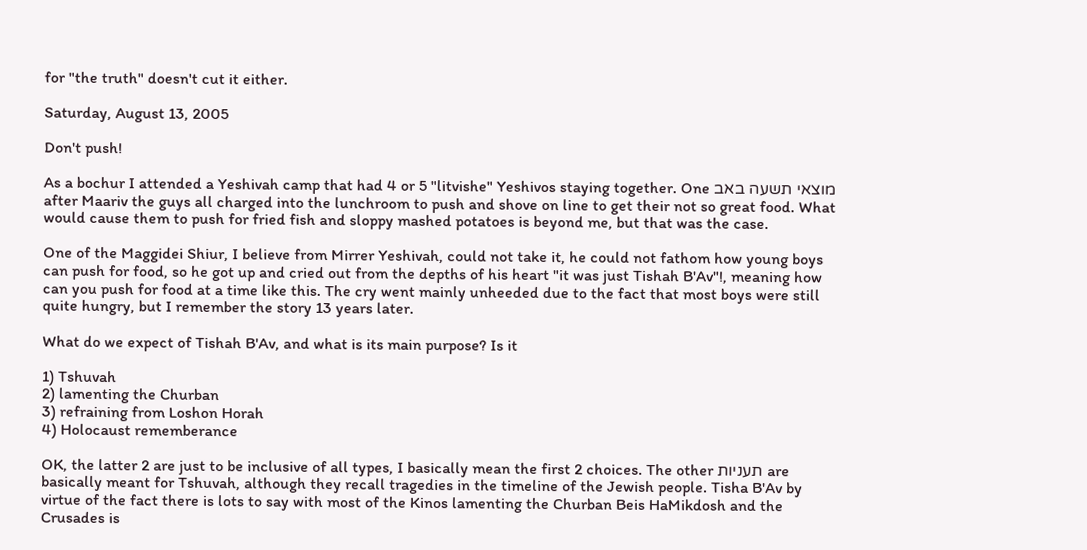for "the truth" doesn't cut it either.

Saturday, August 13, 2005

Don't push!

As a bochur I attended a Yeshivah camp that had 4 or 5 "litvishe" Yeshivos staying together. One מוצאי תשעה באב after Maariv the guys all charged into the lunchroom to push and shove on line to get their not so great food. What would cause them to push for fried fish and sloppy mashed potatoes is beyond me, but that was the case.

One of the Maggidei Shiur, I believe from Mirrer Yeshivah, could not take it, he could not fathom how young boys can push for food, so he got up and cried out from the depths of his heart "it was just Tishah B'Av"!, meaning how can you push for food at a time like this. The cry went mainly unheeded due to the fact that most boys were still quite hungry, but I remember the story 13 years later.

What do we expect of Tishah B'Av, and what is its main purpose? Is it

1) Tshuvah
2) lamenting the Churban
3) refraining from Loshon Horah
4) Holocaust rememberance

OK, the latter 2 are just to be inclusive of all types, I basically mean the first 2 choices. The other תעניות are basically meant for Tshuvah, although they recall tragedies in the timeline of the Jewish people. Tisha B'Av by virtue of the fact there is lots to say with most of the Kinos lamenting the Churban Beis HaMikdosh and the Crusades is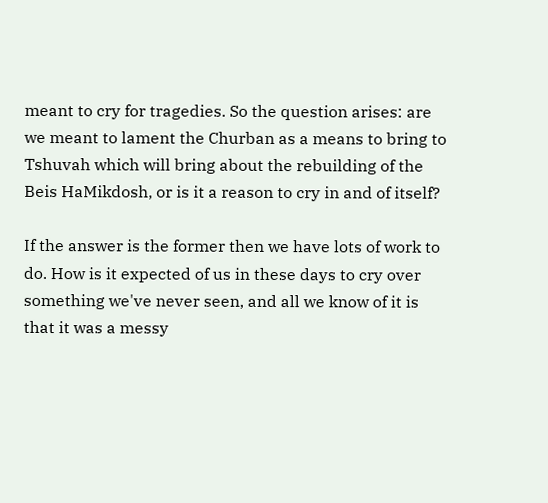meant to cry for tragedies. So the question arises: are we meant to lament the Churban as a means to bring to Tshuvah which will bring about the rebuilding of the Beis HaMikdosh, or is it a reason to cry in and of itself?

If the answer is the former then we have lots of work to do. How is it expected of us in these days to cry over something we've never seen, and all we know of it is that it was a messy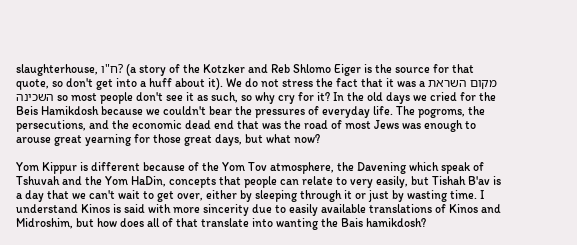slaughterhouse, ח"ו? (a story of the Kotzker and Reb Shlomo Eiger is the source for that quote, so don't get into a huff about it). We do not stress the fact that it was a מקום השראת השכינה so most people don't see it as such, so why cry for it? In the old days we cried for the Beis Hamikdosh because we couldn't bear the pressures of everyday life. The pogroms, the persecutions, and the economic dead end that was the road of most Jews was enough to arouse great yearning for those great days, but what now?

Yom Kippur is different because of the Yom Tov atmosphere, the Davening which speak of Tshuvah and the Yom HaDin, concepts that people can relate to very easily, but Tishah B'av is a day that we can't wait to get over, either by sleeping through it or just by wasting time. I understand Kinos is said with more sincerity due to easily available translations of Kinos and Midroshim, but how does all of that translate into wanting the Bais hamikdosh?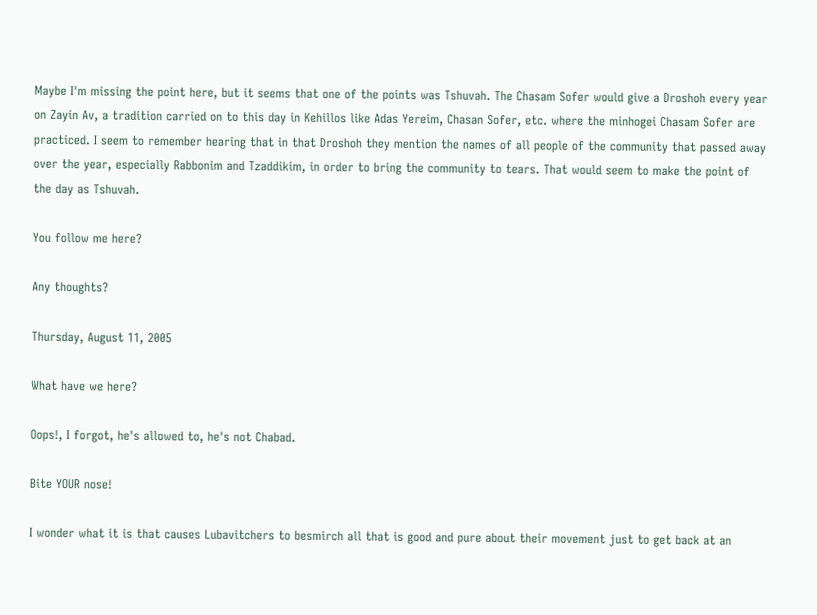Maybe I'm missing the point here, but it seems that one of the points was Tshuvah. The Chasam Sofer would give a Droshoh every year on Zayin Av, a tradition carried on to this day in Kehillos like Adas Yereim, Chasan Sofer, etc. where the minhogei Chasam Sofer are practiced. I seem to remember hearing that in that Droshoh they mention the names of all people of the community that passed away over the year, especially Rabbonim and Tzaddikim, in order to bring the community to tears. That would seem to make the point of the day as Tshuvah.

You follow me here?

Any thoughts?

Thursday, August 11, 2005

What have we here?

Oops!, I forgot, he's allowed to, he's not Chabad.

Bite YOUR nose!

I wonder what it is that causes Lubavitchers to besmirch all that is good and pure about their movement just to get back at an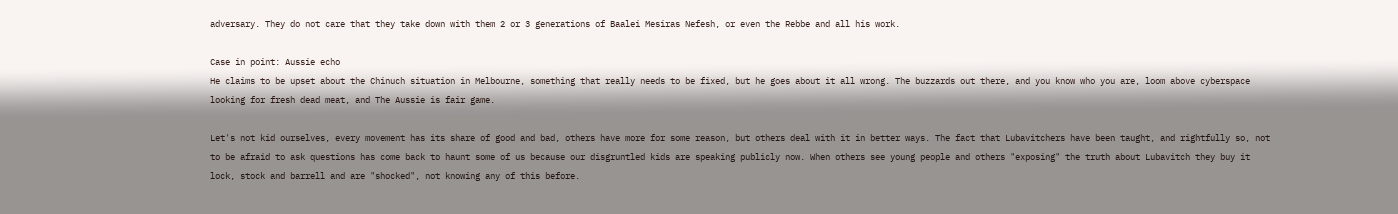adversary. They do not care that they take down with them 2 or 3 generations of Baalei Mesiras Nefesh, or even the Rebbe and all his work.

Case in point: Aussie echo
He claims to be upset about the Chinuch situation in Melbourne, something that really needs to be fixed, but he goes about it all wrong. The buzzards out there, and you know who you are, loom above cyberspace looking for fresh dead meat, and The Aussie is fair game.

Let's not kid ourselves, every movement has its share of good and bad, others have more for some reason, but others deal with it in better ways. The fact that Lubavitchers have been taught, and rightfully so, not to be afraid to ask questions has come back to haunt some of us because our disgruntled kids are speaking publicly now. When others see young people and others "exposing" the truth about Lubavitch they buy it lock, stock and barrell and are "shocked", not knowing any of this before.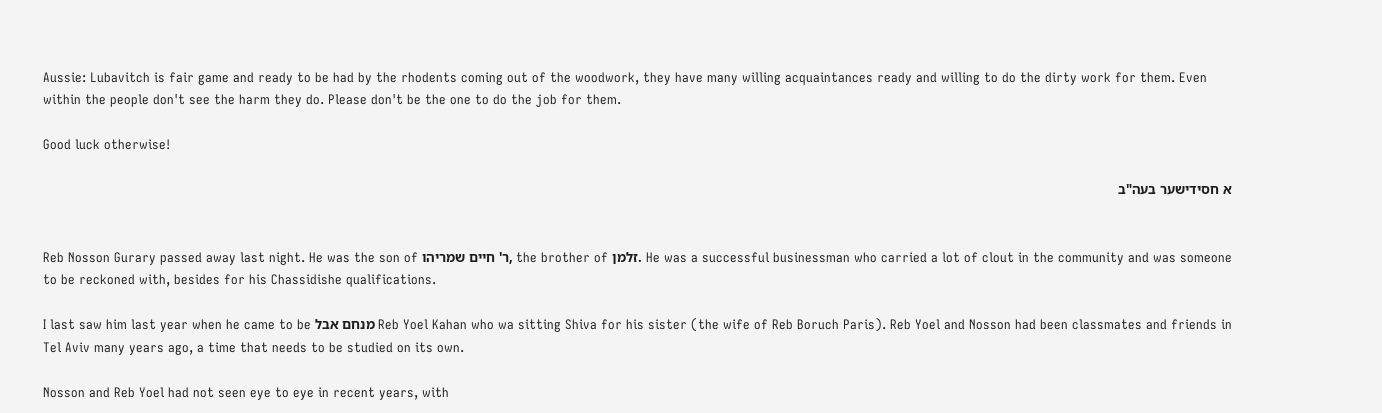Aussie: Lubavitch is fair game and ready to be had by the rhodents coming out of the woodwork, they have many willing acquaintances ready and willing to do the dirty work for them. Even within the people don't see the harm they do. Please don't be the one to do the job for them.

Good luck otherwise!

א חסידישער בעה"ב


Reb Nosson Gurary passed away last night. He was the son of ר' חיים שמריהו, the brother of זלמן. He was a successful businessman who carried a lot of clout in the community and was someone to be reckoned with, besides for his Chassidishe qualifications.

I last saw him last year when he came to be מנחם אבל Reb Yoel Kahan who wa sitting Shiva for his sister (the wife of Reb Boruch Paris). Reb Yoel and Nosson had been classmates and friends in Tel Aviv many years ago, a time that needs to be studied on its own.

Nosson and Reb Yoel had not seen eye to eye in recent years, with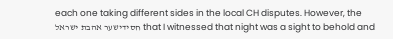each one taking different sides in the local CH disputes. However, the חסידישער אהבת ישראל that I witnessed that night was a sight to behold and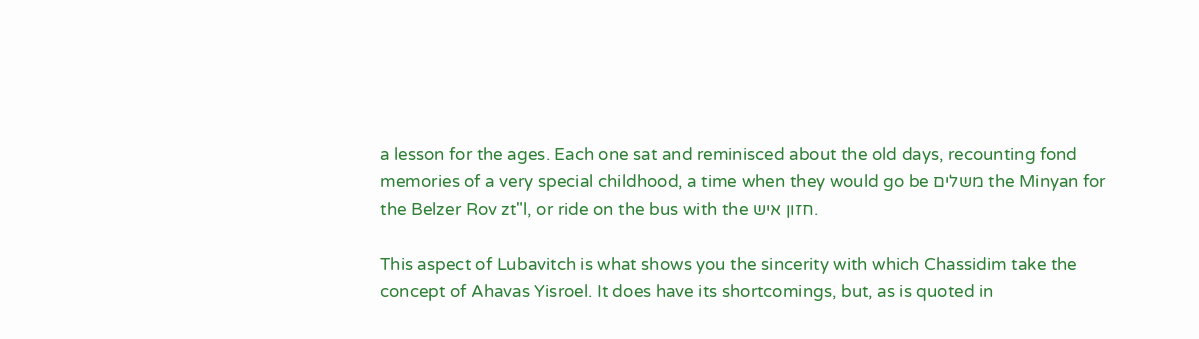a lesson for the ages. Each one sat and reminisced about the old days, recounting fond memories of a very special childhood, a time when they would go be משלים the Minyan for the Belzer Rov zt"l, or ride on the bus with the חזון איש.

This aspect of Lubavitch is what shows you the sincerity with which Chassidim take the concept of Ahavas Yisroel. It does have its shortcomings, but, as is quoted in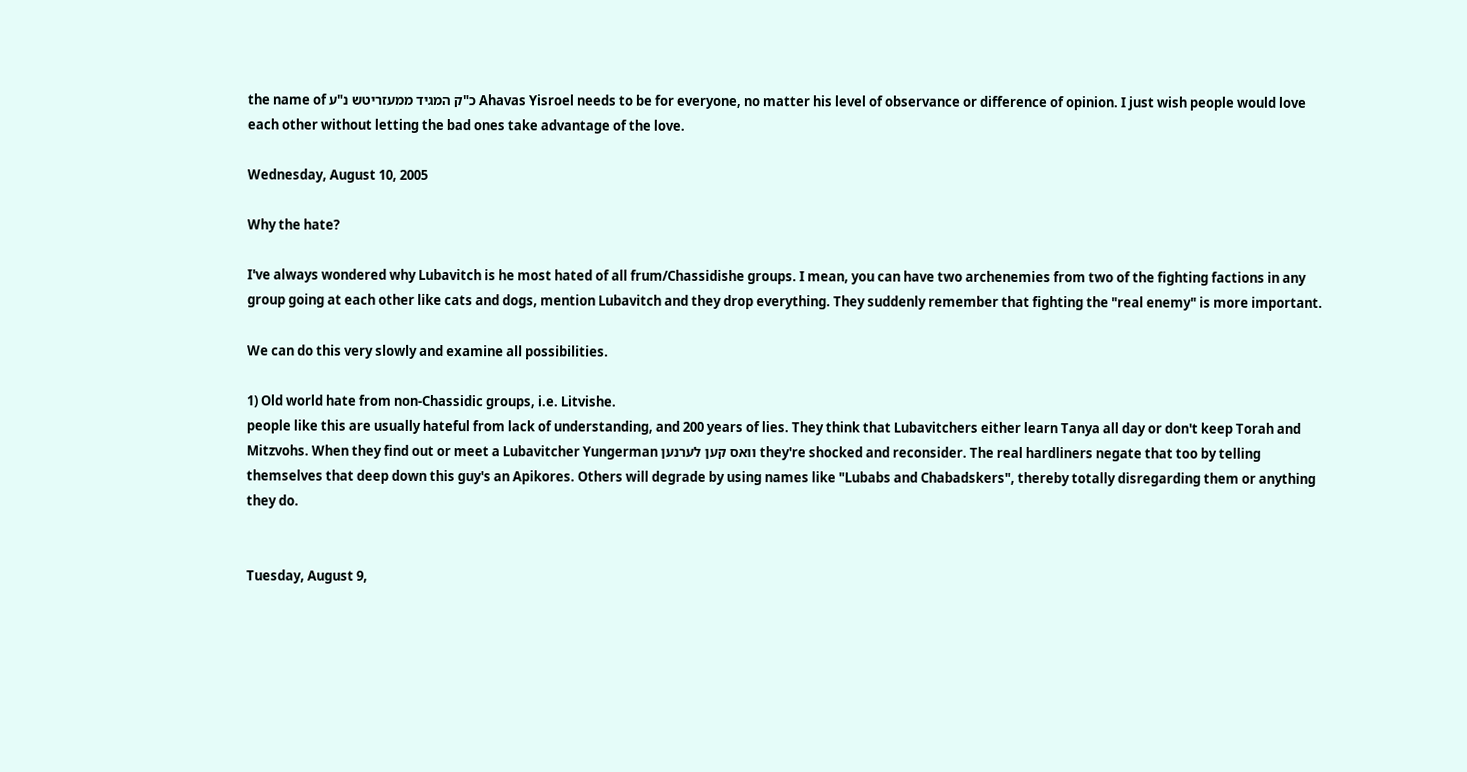the name of כ"ק המגיד ממעזריטש נ"ע Ahavas Yisroel needs to be for everyone, no matter his level of observance or difference of opinion. I just wish people would love each other without letting the bad ones take advantage of the love.

Wednesday, August 10, 2005

Why the hate?

I've always wondered why Lubavitch is he most hated of all frum/Chassidishe groups. I mean, you can have two archenemies from two of the fighting factions in any group going at each other like cats and dogs, mention Lubavitch and they drop everything. They suddenly remember that fighting the "real enemy" is more important.

We can do this very slowly and examine all possibilities.

1) Old world hate from non-Chassidic groups, i.e. Litvishe.
people like this are usually hateful from lack of understanding, and 200 years of lies. They think that Lubavitchers either learn Tanya all day or don't keep Torah and Mitzvohs. When they find out or meet a Lubavitcher Yungerman וואס קען לערנען they're shocked and reconsider. The real hardliners negate that too by telling themselves that deep down this guy's an Apikores. Others will degrade by using names like "Lubabs and Chabadskers", thereby totally disregarding them or anything they do.


Tuesday, August 9,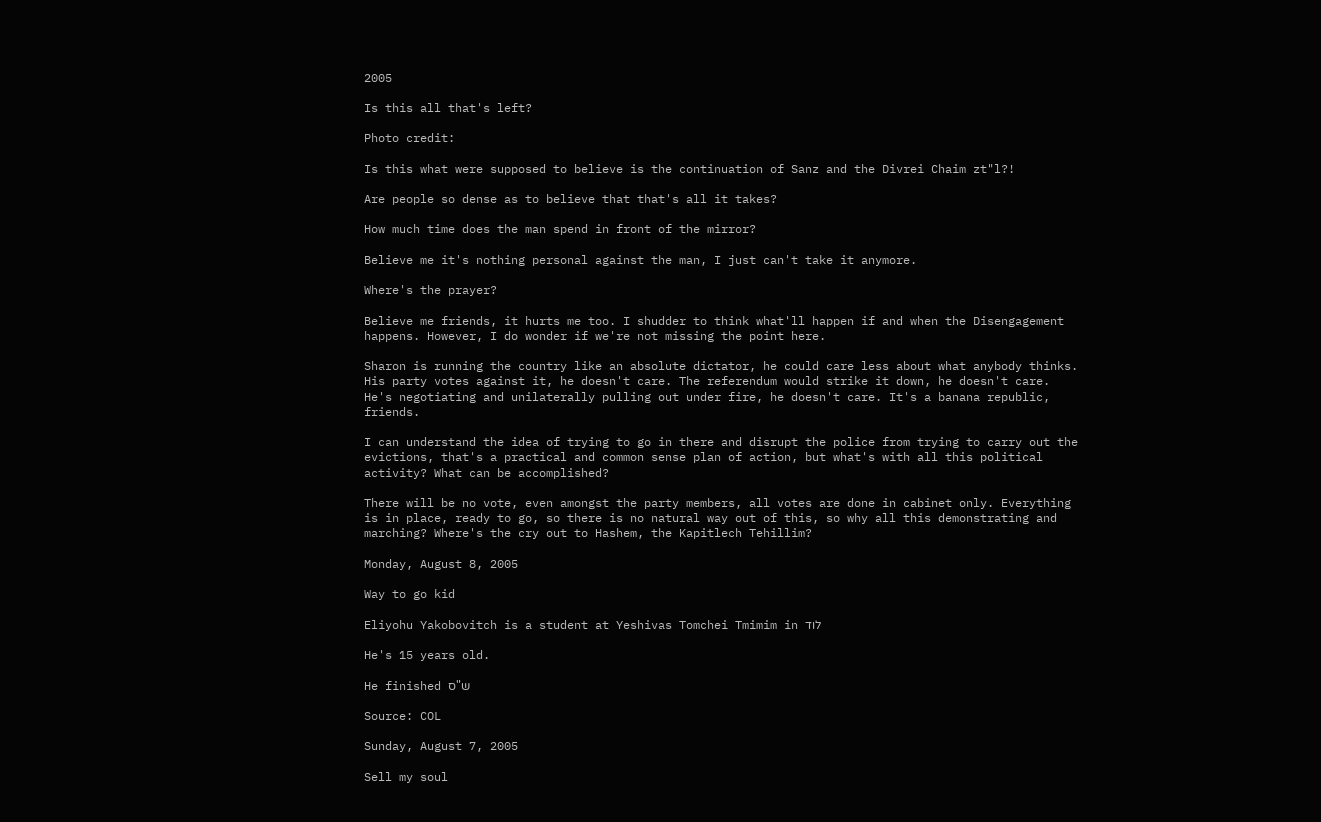2005

Is this all that's left?

Photo credit:

Is this what were supposed to believe is the continuation of Sanz and the Divrei Chaim zt"l?!

Are people so dense as to believe that that's all it takes?

How much time does the man spend in front of the mirror?

Believe me it's nothing personal against the man, I just can't take it anymore.

Where's the prayer?

Believe me friends, it hurts me too. I shudder to think what'll happen if and when the Disengagement happens. However, I do wonder if we're not missing the point here.

Sharon is running the country like an absolute dictator, he could care less about what anybody thinks. His party votes against it, he doesn't care. The referendum would strike it down, he doesn't care. He's negotiating and unilaterally pulling out under fire, he doesn't care. It's a banana republic, friends.

I can understand the idea of trying to go in there and disrupt the police from trying to carry out the evictions, that's a practical and common sense plan of action, but what's with all this political activity? What can be accomplished?

There will be no vote, even amongst the party members, all votes are done in cabinet only. Everything is in place, ready to go, so there is no natural way out of this, so why all this demonstrating and marching? Where's the cry out to Hashem, the Kapitlech Tehillim?

Monday, August 8, 2005

Way to go kid

Eliyohu Yakobovitch is a student at Yeshivas Tomchei Tmimim in לוד

He's 15 years old.

He finished ש"ס

Source: COL

Sunday, August 7, 2005

Sell my soul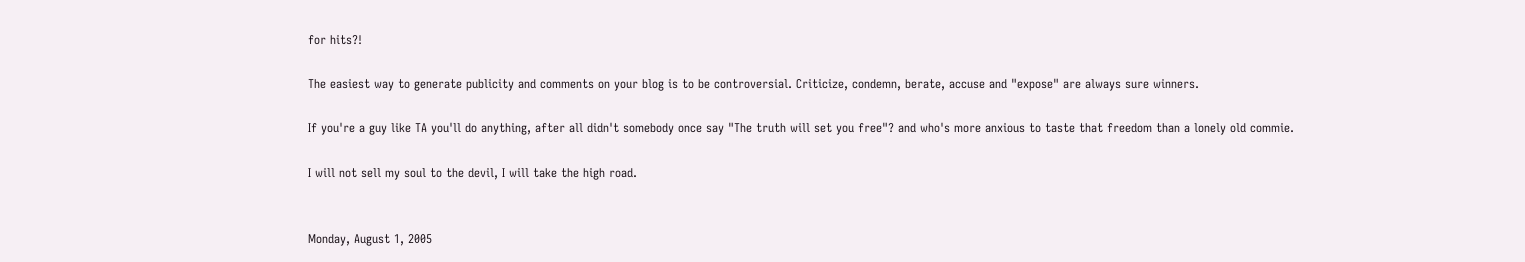for hits?!

The easiest way to generate publicity and comments on your blog is to be controversial. Criticize, condemn, berate, accuse and "expose" are always sure winners.

If you're a guy like TA you'll do anything, after all didn't somebody once say "The truth will set you free"? and who's more anxious to taste that freedom than a lonely old commie.

I will not sell my soul to the devil, I will take the high road.


Monday, August 1, 2005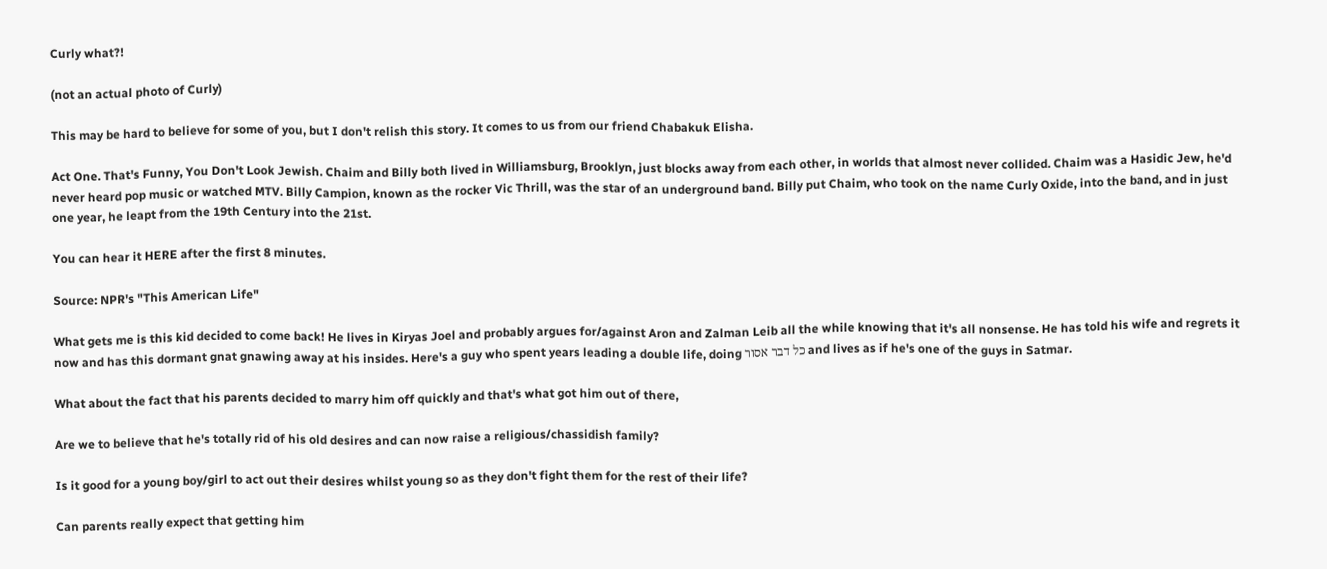Curly what?!

(not an actual photo of Curly)

This may be hard to believe for some of you, but I don't relish this story. It comes to us from our friend Chabakuk Elisha.

Act One. That's Funny, You Don't Look Jewish. Chaim and Billy both lived in Williamsburg, Brooklyn, just blocks away from each other, in worlds that almost never collided. Chaim was a Hasidic Jew, he'd never heard pop music or watched MTV. Billy Campion, known as the rocker Vic Thrill, was the star of an underground band. Billy put Chaim, who took on the name Curly Oxide, into the band, and in just one year, he leapt from the 19th Century into the 21st.

You can hear it HERE after the first 8 minutes.

Source: NPR's "This American Life"

What gets me is this kid decided to come back! He lives in Kiryas Joel and probably argues for/against Aron and Zalman Leib all the while knowing that it's all nonsense. He has told his wife and regrets it now and has this dormant gnat gnawing away at his insides. Here's a guy who spent years leading a double life, doing כל דבר אסור and lives as if he's one of the guys in Satmar.

What about the fact that his parents decided to marry him off quickly and that's what got him out of there,

Are we to believe that he's totally rid of his old desires and can now raise a religious/chassidish family?

Is it good for a young boy/girl to act out their desires whilst young so as they don't fight them for the rest of their life?

Can parents really expect that getting him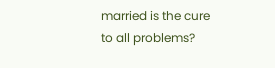married is the cure to all problems?